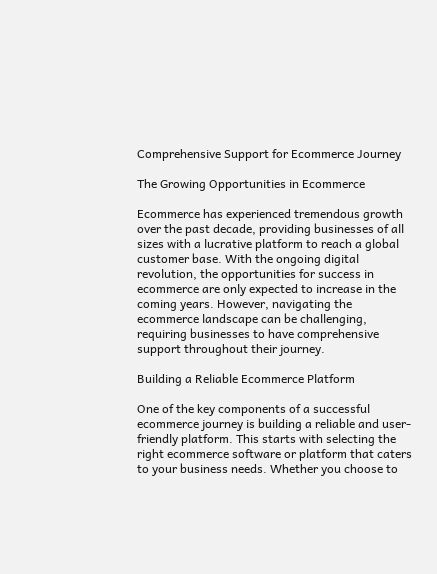Comprehensive Support for Ecommerce Journey

The Growing Opportunities in Ecommerce

Ecommerce has experienced tremendous growth over the past decade, providing businesses of all sizes with a lucrative platform to reach a global customer base. With the ongoing digital revolution, the opportunities for success in ecommerce are only expected to increase in the coming years. However, navigating the ecommerce landscape can be challenging, requiring businesses to have comprehensive support throughout their journey.

Building a Reliable Ecommerce Platform

One of the key components of a successful ecommerce journey is building a reliable and user-friendly platform. This starts with selecting the right ecommerce software or platform that caters to your business needs. Whether you choose to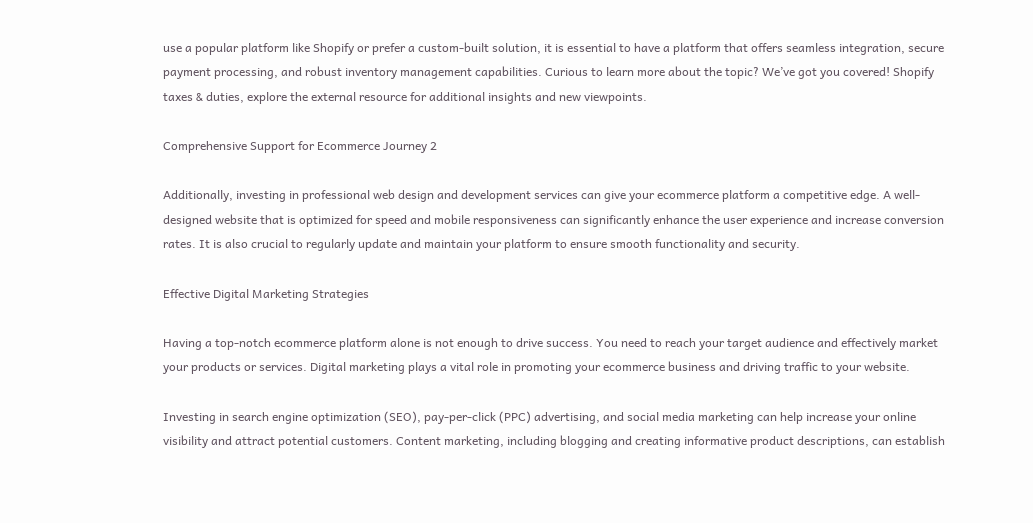use a popular platform like Shopify or prefer a custom-built solution, it is essential to have a platform that offers seamless integration, secure payment processing, and robust inventory management capabilities. Curious to learn more about the topic? We’ve got you covered! Shopify taxes & duties, explore the external resource for additional insights and new viewpoints.

Comprehensive Support for Ecommerce Journey 2

Additionally, investing in professional web design and development services can give your ecommerce platform a competitive edge. A well-designed website that is optimized for speed and mobile responsiveness can significantly enhance the user experience and increase conversion rates. It is also crucial to regularly update and maintain your platform to ensure smooth functionality and security.

Effective Digital Marketing Strategies

Having a top-notch ecommerce platform alone is not enough to drive success. You need to reach your target audience and effectively market your products or services. Digital marketing plays a vital role in promoting your ecommerce business and driving traffic to your website.

Investing in search engine optimization (SEO), pay-per-click (PPC) advertising, and social media marketing can help increase your online visibility and attract potential customers. Content marketing, including blogging and creating informative product descriptions, can establish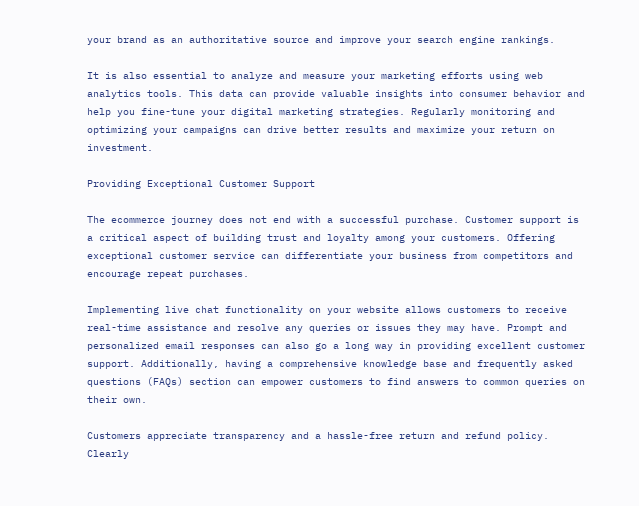your brand as an authoritative source and improve your search engine rankings.

It is also essential to analyze and measure your marketing efforts using web analytics tools. This data can provide valuable insights into consumer behavior and help you fine-tune your digital marketing strategies. Regularly monitoring and optimizing your campaigns can drive better results and maximize your return on investment.

Providing Exceptional Customer Support

The ecommerce journey does not end with a successful purchase. Customer support is a critical aspect of building trust and loyalty among your customers. Offering exceptional customer service can differentiate your business from competitors and encourage repeat purchases.

Implementing live chat functionality on your website allows customers to receive real-time assistance and resolve any queries or issues they may have. Prompt and personalized email responses can also go a long way in providing excellent customer support. Additionally, having a comprehensive knowledge base and frequently asked questions (FAQs) section can empower customers to find answers to common queries on their own.

Customers appreciate transparency and a hassle-free return and refund policy. Clearly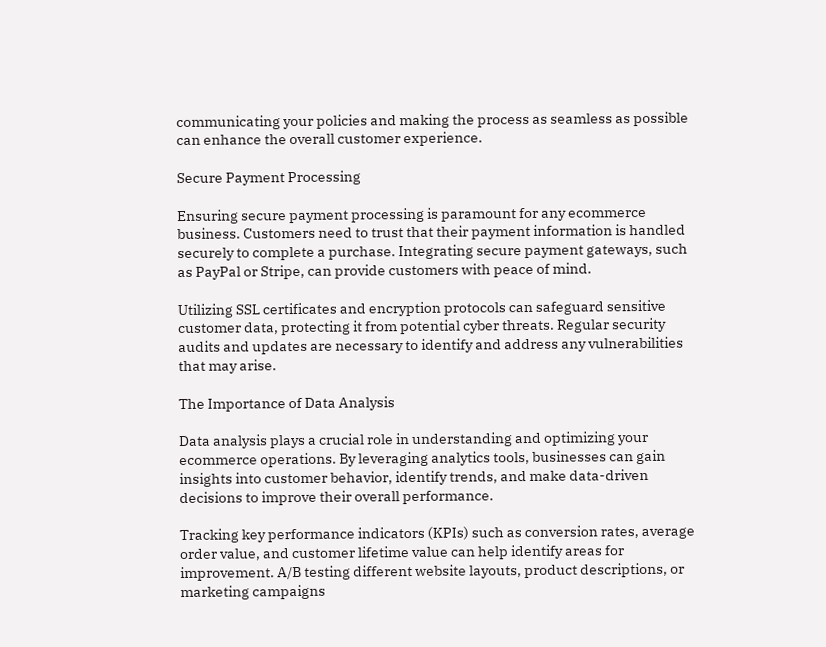communicating your policies and making the process as seamless as possible can enhance the overall customer experience.

Secure Payment Processing

Ensuring secure payment processing is paramount for any ecommerce business. Customers need to trust that their payment information is handled securely to complete a purchase. Integrating secure payment gateways, such as PayPal or Stripe, can provide customers with peace of mind.

Utilizing SSL certificates and encryption protocols can safeguard sensitive customer data, protecting it from potential cyber threats. Regular security audits and updates are necessary to identify and address any vulnerabilities that may arise.

The Importance of Data Analysis

Data analysis plays a crucial role in understanding and optimizing your ecommerce operations. By leveraging analytics tools, businesses can gain insights into customer behavior, identify trends, and make data-driven decisions to improve their overall performance.

Tracking key performance indicators (KPIs) such as conversion rates, average order value, and customer lifetime value can help identify areas for improvement. A/B testing different website layouts, product descriptions, or marketing campaigns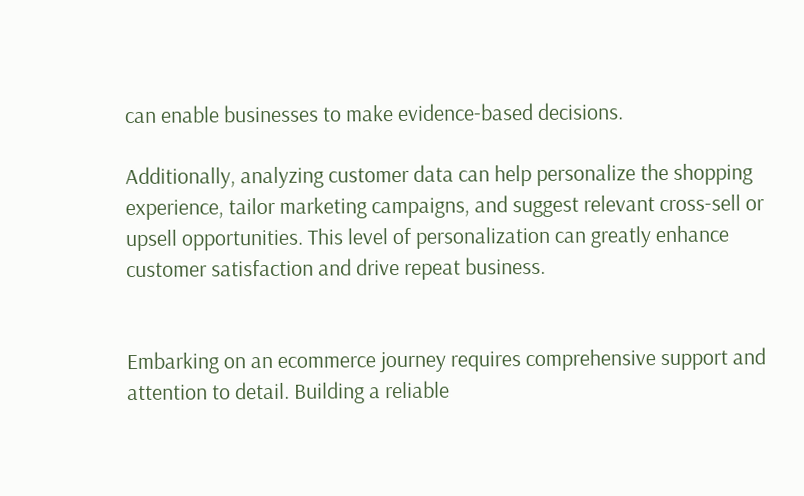can enable businesses to make evidence-based decisions.

Additionally, analyzing customer data can help personalize the shopping experience, tailor marketing campaigns, and suggest relevant cross-sell or upsell opportunities. This level of personalization can greatly enhance customer satisfaction and drive repeat business.


Embarking on an ecommerce journey requires comprehensive support and attention to detail. Building a reliable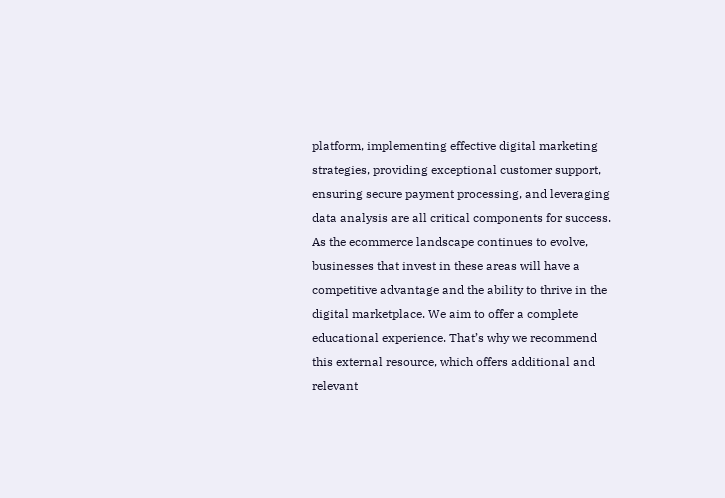platform, implementing effective digital marketing strategies, providing exceptional customer support, ensuring secure payment processing, and leveraging data analysis are all critical components for success. As the ecommerce landscape continues to evolve, businesses that invest in these areas will have a competitive advantage and the ability to thrive in the digital marketplace. We aim to offer a complete educational experience. That’s why we recommend this external resource, which offers additional and relevant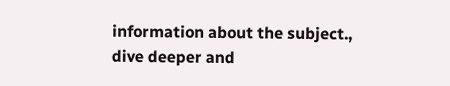information about the subject., dive deeper and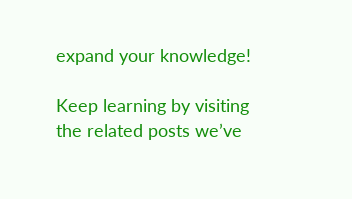expand your knowledge!

Keep learning by visiting the related posts we’ve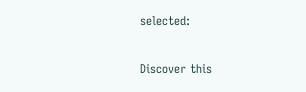selected:

Discover this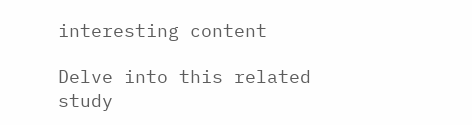interesting content

Delve into this related study